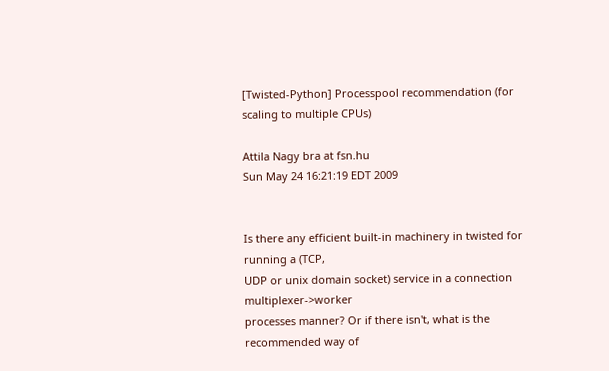[Twisted-Python] Processpool recommendation (for scaling to multiple CPUs)

Attila Nagy bra at fsn.hu
Sun May 24 16:21:19 EDT 2009


Is there any efficient built-in machinery in twisted for running a (TCP,
UDP or unix domain socket) service in a connection multiplexer->worker
processes manner? Or if there isn't, what is the recommended way of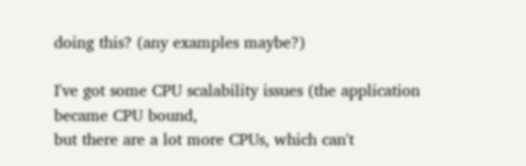doing this? (any examples maybe?)

I've got some CPU scalability issues (the application became CPU bound,
but there are a lot more CPUs, which can't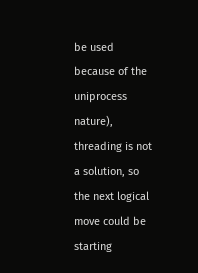be used because of the
uniprocess nature), threading is not a solution, so the next logical
move could be starting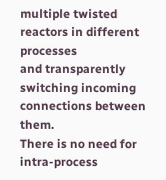multiple twisted reactors in different processes
and transparently switching incoming connections between them.
There is no need for intra-process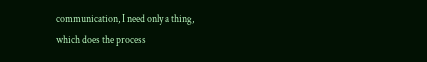communication, I need only a thing,
which does the process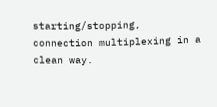starting/stopping, connection multiplexing in a
clean way.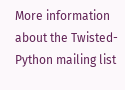More information about the Twisted-Python mailing list